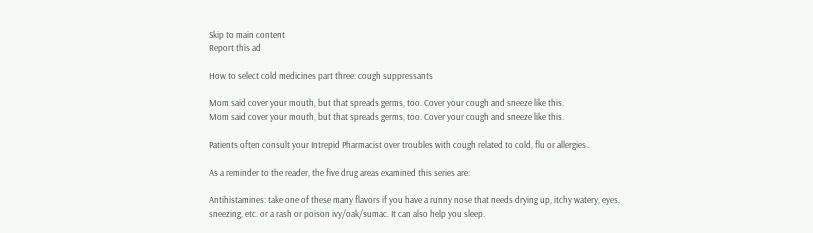Skip to main content
Report this ad

How to select cold medicines part three: cough suppressants

Mom said cover your mouth, but that spreads germs, too. Cover your cough and sneeze like this.
Mom said cover your mouth, but that spreads germs, too. Cover your cough and sneeze like this.

Patients often consult your Intrepid Pharmacist over troubles with cough related to cold, flu or allergies..

As a reminder to the reader, the five drug areas examined this series are:

Antihistamines: take one of these many flavors if you have a runny nose that needs drying up, itchy watery, eyes, sneezing, etc. or a rash or poison ivy/oak/sumac. It can also help you sleep.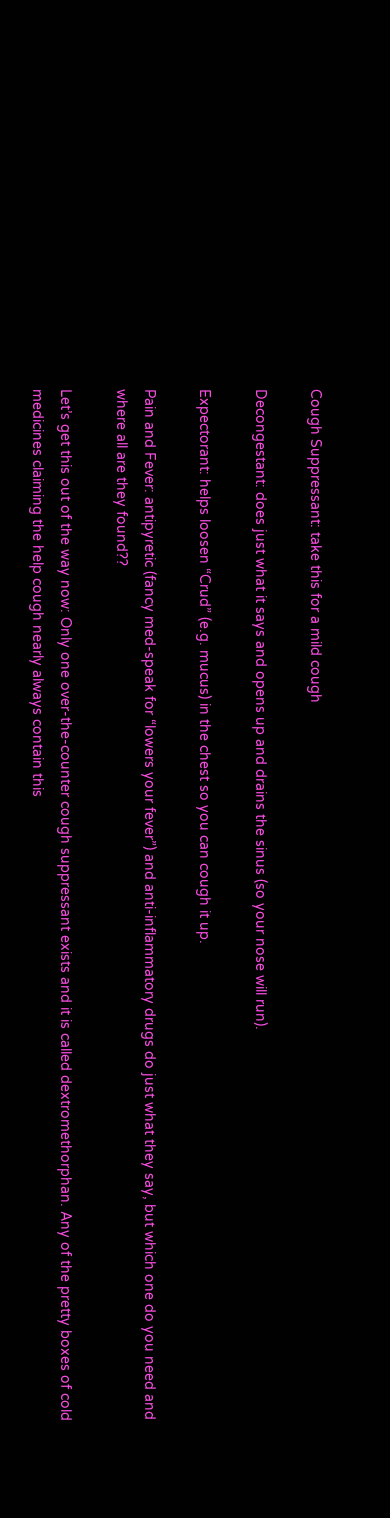Cough Suppressant: take this for a mild cough

Decongestant: does just what it says and opens up and drains the sinus (so your nose will run).

Expectorant: helps loosen “Crud” (e.g. mucus) in the chest so you can cough it up.

Pain and Fever: antipyretic (fancy med-speak for “lowers your fever”) and anti-inflammatory drugs do just what they say, but which one do you need and where all are they found??

Let’s get this out of the way now: Only one over-the-counter cough suppressant exists and it is called dextromethorphan. Any of the pretty boxes of cold medicines claiming the help cough nearly always contain this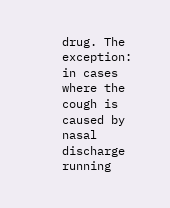drug. The exception: in cases where the cough is caused by nasal discharge running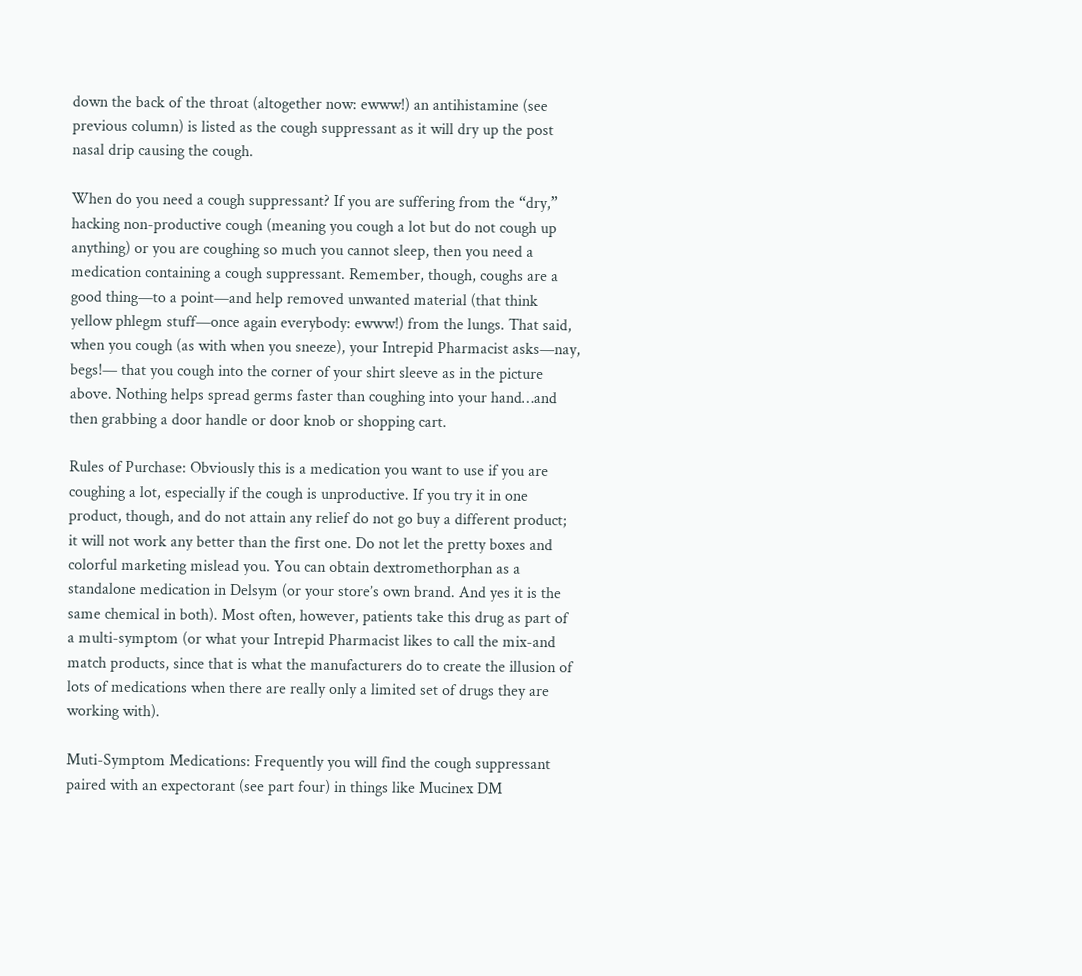down the back of the throat (altogether now: ewww!) an antihistamine (see previous column) is listed as the cough suppressant as it will dry up the post nasal drip causing the cough.

When do you need a cough suppressant? If you are suffering from the “dry,” hacking non-productive cough (meaning you cough a lot but do not cough up anything) or you are coughing so much you cannot sleep, then you need a medication containing a cough suppressant. Remember, though, coughs are a good thing—to a point—and help removed unwanted material (that think yellow phlegm stuff—once again everybody: ewww!) from the lungs. That said, when you cough (as with when you sneeze), your Intrepid Pharmacist asks—nay, begs!— that you cough into the corner of your shirt sleeve as in the picture above. Nothing helps spread germs faster than coughing into your hand…and then grabbing a door handle or door knob or shopping cart.

Rules of Purchase: Obviously this is a medication you want to use if you are coughing a lot, especially if the cough is unproductive. If you try it in one product, though, and do not attain any relief do not go buy a different product; it will not work any better than the first one. Do not let the pretty boxes and colorful marketing mislead you. You can obtain dextromethorphan as a standalone medication in Delsym (or your store’s own brand. And yes it is the same chemical in both). Most often, however, patients take this drug as part of a multi-symptom (or what your Intrepid Pharmacist likes to call the mix-and match products, since that is what the manufacturers do to create the illusion of lots of medications when there are really only a limited set of drugs they are working with).

Muti-Symptom Medications: Frequently you will find the cough suppressant paired with an expectorant (see part four) in things like Mucinex DM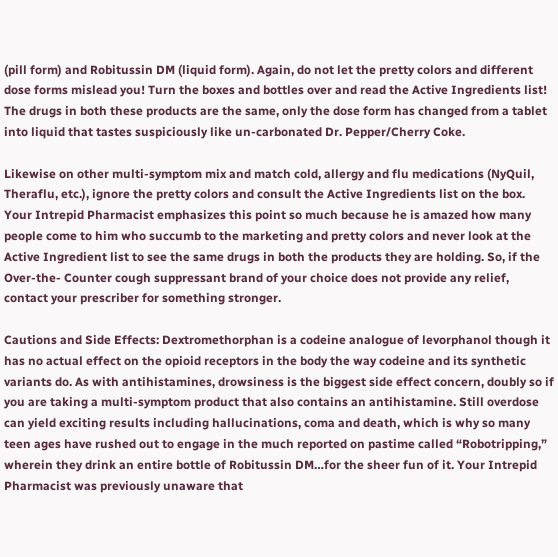(pill form) and Robitussin DM (liquid form). Again, do not let the pretty colors and different dose forms mislead you! Turn the boxes and bottles over and read the Active Ingredients list! The drugs in both these products are the same, only the dose form has changed from a tablet into liquid that tastes suspiciously like un-carbonated Dr. Pepper/Cherry Coke.

Likewise on other multi-symptom mix and match cold, allergy and flu medications (NyQuil, Theraflu, etc.), ignore the pretty colors and consult the Active Ingredients list on the box. Your Intrepid Pharmacist emphasizes this point so much because he is amazed how many people come to him who succumb to the marketing and pretty colors and never look at the Active Ingredient list to see the same drugs in both the products they are holding. So, if the Over-the- Counter cough suppressant brand of your choice does not provide any relief, contact your prescriber for something stronger.

Cautions and Side Effects: Dextromethorphan is a codeine analogue of levorphanol though it has no actual effect on the opioid receptors in the body the way codeine and its synthetic variants do. As with antihistamines, drowsiness is the biggest side effect concern, doubly so if you are taking a multi-symptom product that also contains an antihistamine. Still overdose can yield exciting results including hallucinations, coma and death, which is why so many teen ages have rushed out to engage in the much reported on pastime called “Robotripping,” wherein they drink an entire bottle of Robitussin DM…for the sheer fun of it. Your Intrepid Pharmacist was previously unaware that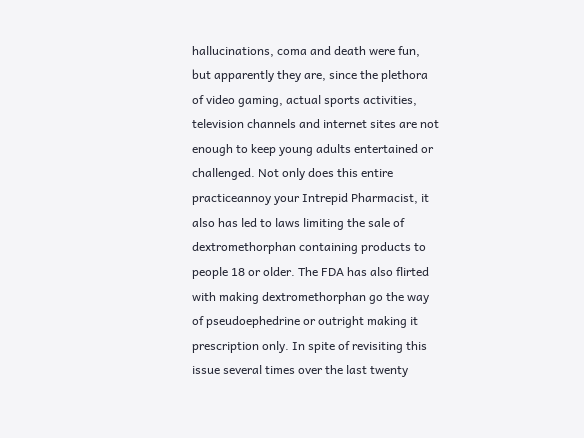hallucinations, coma and death were fun, but apparently they are, since the plethora of video gaming, actual sports activities, television channels and internet sites are not enough to keep young adults entertained or challenged. Not only does this entire practiceannoy your Intrepid Pharmacist, it also has led to laws limiting the sale of dextromethorphan containing products to people 18 or older. The FDA has also flirted with making dextromethorphan go the way of pseudoephedrine or outright making it prescription only. In spite of revisiting this issue several times over the last twenty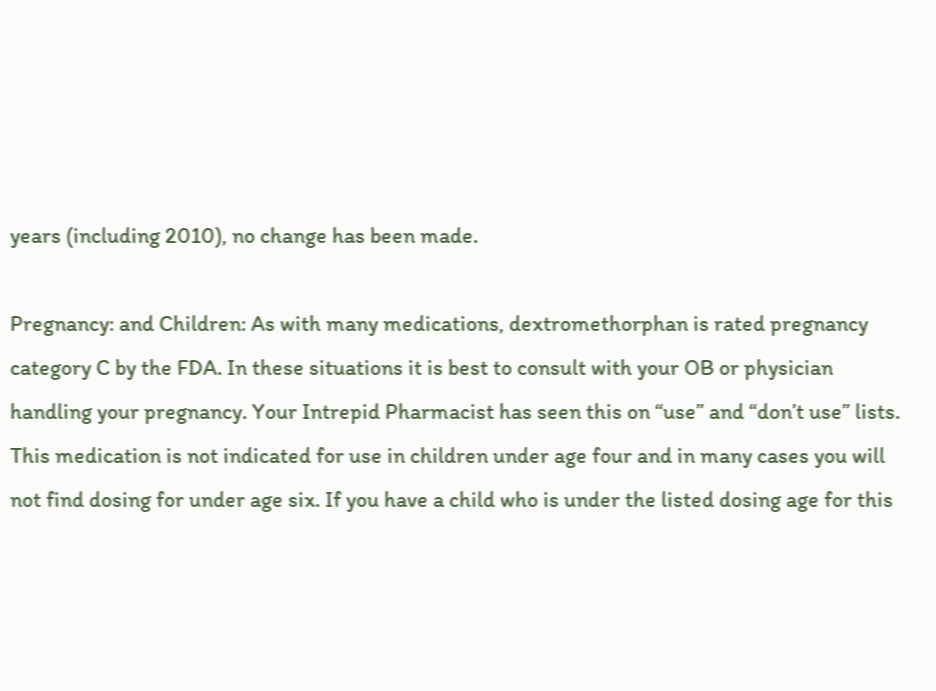years (including 2010), no change has been made.

Pregnancy: and Children: As with many medications, dextromethorphan is rated pregnancy category C by the FDA. In these situations it is best to consult with your OB or physician handling your pregnancy. Your Intrepid Pharmacist has seen this on “use” and “don’t use” lists. This medication is not indicated for use in children under age four and in many cases you will not find dosing for under age six. If you have a child who is under the listed dosing age for this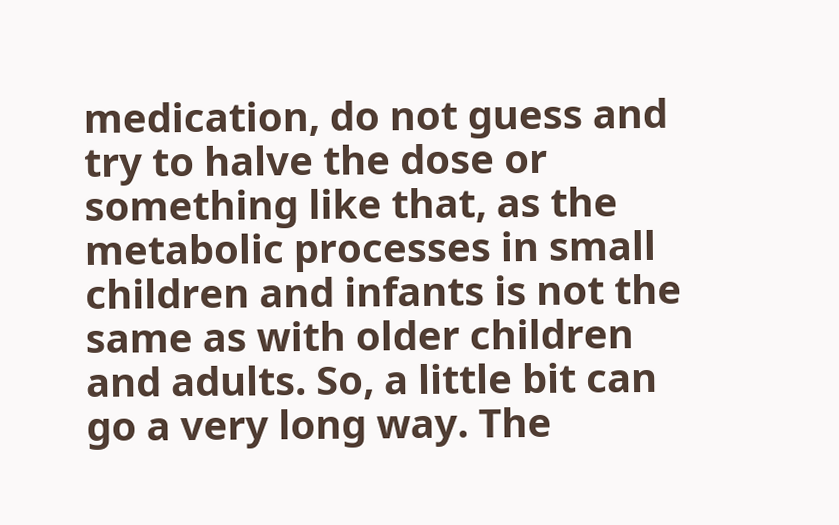medication, do not guess and try to halve the dose or something like that, as the metabolic processes in small children and infants is not the same as with older children and adults. So, a little bit can go a very long way. The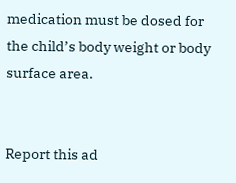medication must be dosed for the child’s body weight or body surface area.


Report this ad